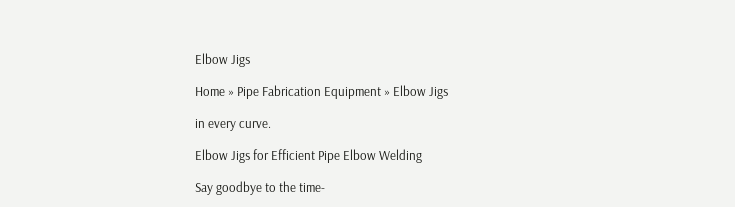Elbow Jigs

Home » Pipe Fabrication Equipment » Elbow Jigs

in every curve.

Elbow Jigs for Efficient Pipe Elbow Welding

Say goodbye to the time-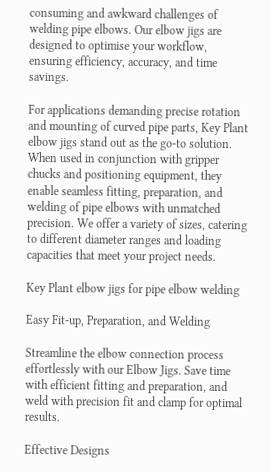consuming and awkward challenges of welding pipe elbows. Our elbow jigs are designed to optimise your workflow, ensuring efficiency, accuracy, and time savings.

For applications demanding precise rotation and mounting of curved pipe parts, Key Plant elbow jigs stand out as the go-to solution. When used in conjunction with gripper chucks and positioning equipment, they enable seamless fitting, preparation, and welding of pipe elbows with unmatched precision. We offer a variety of sizes, catering to different diameter ranges and loading capacities that meet your project needs.

Key Plant elbow jigs for pipe elbow welding

Easy Fit-up, Preparation, and Welding

Streamline the elbow connection process effortlessly with our Elbow Jigs. Save time with efficient fitting and preparation, and weld with precision fit and clamp for optimal results.

Effective Designs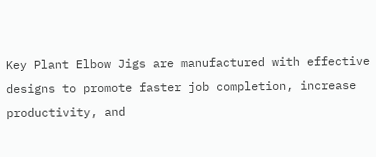Key Plant Elbow Jigs are manufactured with effective designs to promote faster job completion, increase productivity, and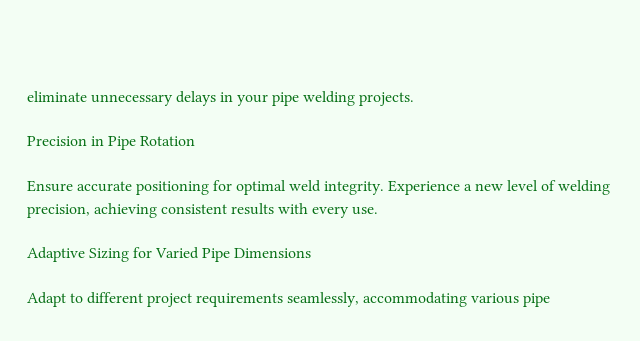eliminate unnecessary delays in your pipe welding projects.

Precision in Pipe Rotation

Ensure accurate positioning for optimal weld integrity. Experience a new level of welding precision, achieving consistent results with every use.

Adaptive Sizing for Varied Pipe Dimensions

Adapt to different project requirements seamlessly, accommodating various pipe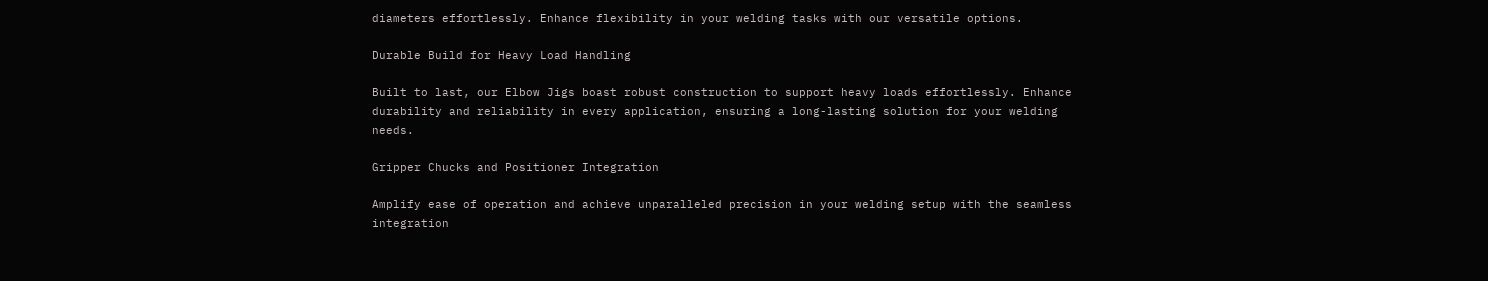diameters effortlessly. Enhance flexibility in your welding tasks with our versatile options.

Durable Build for Heavy Load Handling

Built to last, our Elbow Jigs boast robust construction to support heavy loads effortlessly. Enhance durability and reliability in every application, ensuring a long-lasting solution for your welding needs.

Gripper Chucks and Positioner Integration

Amplify ease of operation and achieve unparalleled precision in your welding setup with the seamless integration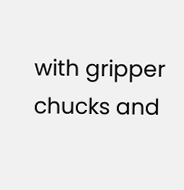with gripper chucks and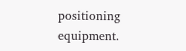positioning equipment.